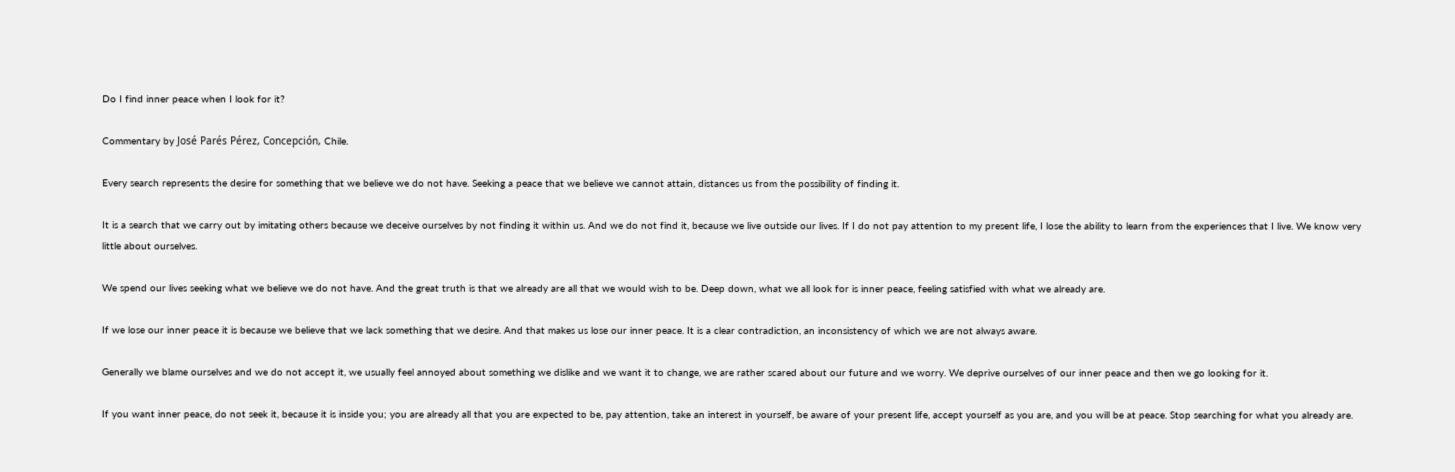Do I find inner peace when I look for it?

Commentary by José Parés Pérez, Concepción, Chile.

Every search represents the desire for something that we believe we do not have. Seeking a peace that we believe we cannot attain, distances us from the possibility of finding it.

It is a search that we carry out by imitating others because we deceive ourselves by not finding it within us. And we do not find it, because we live outside our lives. If I do not pay attention to my present life, I lose the ability to learn from the experiences that I live. We know very little about ourselves.

We spend our lives seeking what we believe we do not have. And the great truth is that we already are all that we would wish to be. Deep down, what we all look for is inner peace, feeling satisfied with what we already are.

If we lose our inner peace it is because we believe that we lack something that we desire. And that makes us lose our inner peace. It is a clear contradiction, an inconsistency of which we are not always aware.

Generally we blame ourselves and we do not accept it, we usually feel annoyed about something we dislike and we want it to change, we are rather scared about our future and we worry. We deprive ourselves of our inner peace and then we go looking for it.

If you want inner peace, do not seek it, because it is inside you; you are already all that you are expected to be, pay attention, take an interest in yourself, be aware of your present life, accept yourself as you are, and you will be at peace. Stop searching for what you already are.